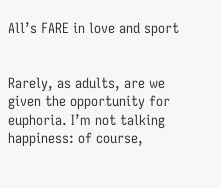All’s FARE in love and sport


Rarely, as adults, are we given the opportunity for euphoria. I’m not talking happiness: of course,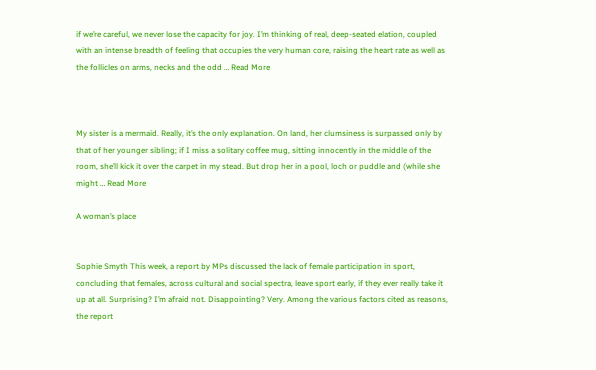if we’re careful, we never lose the capacity for joy. I’m thinking of real, deep-seated elation, coupled with an intense breadth of feeling that occupies the very human core, raising the heart rate as well as the follicles on arms, necks and the odd … Read More



My sister is a mermaid. Really, it’s the only explanation. On land, her clumsiness is surpassed only by that of her younger sibling; if I miss a solitary coffee mug, sitting innocently in the middle of the room, she’ll kick it over the carpet in my stead. But drop her in a pool, loch or puddle and (while she might … Read More

A woman’s place


Sophie Smyth This week, a report by MPs discussed the lack of female participation in sport, concluding that females, across cultural and social spectra, leave sport early, if they ever really take it up at all. Surprising? I’m afraid not. Disappointing? Very. Among the various factors cited as reasons, the report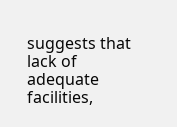suggests that lack of adequate facilities,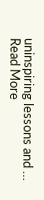uninspiring lessons and … Read More